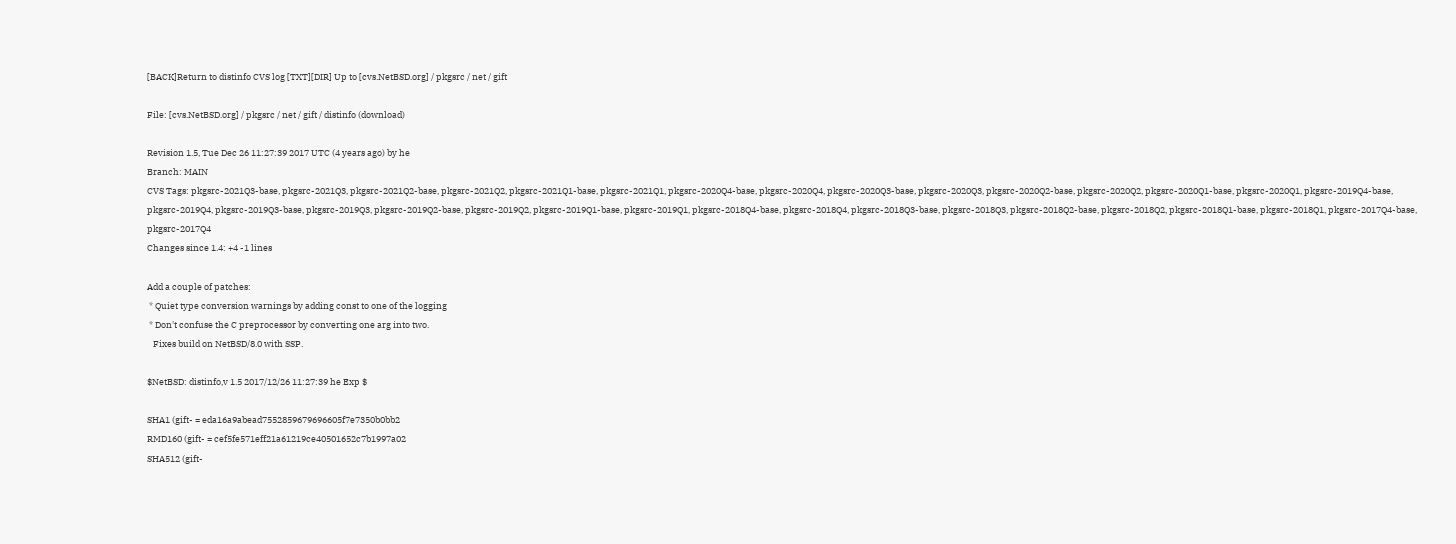[BACK]Return to distinfo CVS log [TXT][DIR] Up to [cvs.NetBSD.org] / pkgsrc / net / gift

File: [cvs.NetBSD.org] / pkgsrc / net / gift / distinfo (download)

Revision 1.5, Tue Dec 26 11:27:39 2017 UTC (4 years ago) by he
Branch: MAIN
CVS Tags: pkgsrc-2021Q3-base, pkgsrc-2021Q3, pkgsrc-2021Q2-base, pkgsrc-2021Q2, pkgsrc-2021Q1-base, pkgsrc-2021Q1, pkgsrc-2020Q4-base, pkgsrc-2020Q4, pkgsrc-2020Q3-base, pkgsrc-2020Q3, pkgsrc-2020Q2-base, pkgsrc-2020Q2, pkgsrc-2020Q1-base, pkgsrc-2020Q1, pkgsrc-2019Q4-base, pkgsrc-2019Q4, pkgsrc-2019Q3-base, pkgsrc-2019Q3, pkgsrc-2019Q2-base, pkgsrc-2019Q2, pkgsrc-2019Q1-base, pkgsrc-2019Q1, pkgsrc-2018Q4-base, pkgsrc-2018Q4, pkgsrc-2018Q3-base, pkgsrc-2018Q3, pkgsrc-2018Q2-base, pkgsrc-2018Q2, pkgsrc-2018Q1-base, pkgsrc-2018Q1, pkgsrc-2017Q4-base, pkgsrc-2017Q4
Changes since 1.4: +4 -1 lines

Add a couple of patches:
 * Quiet type conversion warnings by adding const to one of the logging
 * Don't confuse the C preprocessor by converting one arg into two.
   Fixes build on NetBSD/8.0 with SSP.

$NetBSD: distinfo,v 1.5 2017/12/26 11:27:39 he Exp $

SHA1 (gift- = eda16a9abead7552859679696605f7e7350b0bb2
RMD160 (gift- = cef5fe571eff21a61219ce40501652c7b1997a02
SHA512 (gift-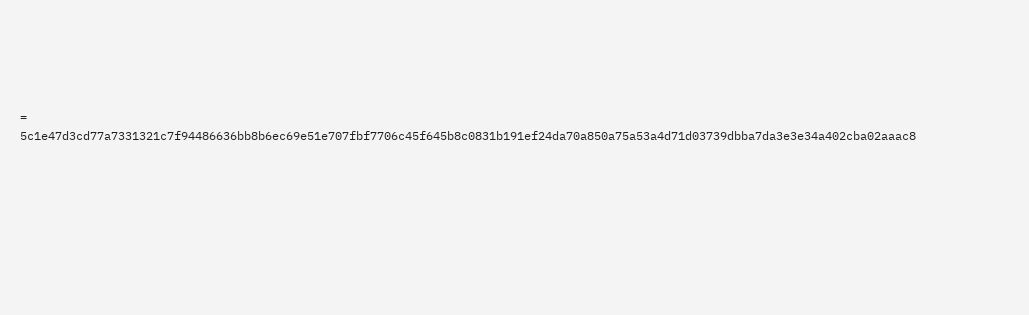= 5c1e47d3cd77a7331321c7f94486636bb8b6ec69e51e707fbf7706c45f645b8c0831b191ef24da70a850a75a53a4d71d03739dbba7da3e3e34a402cba02aaac8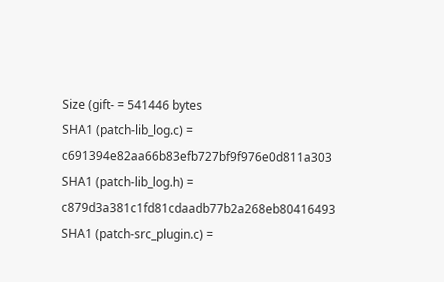Size (gift- = 541446 bytes
SHA1 (patch-lib_log.c) = c691394e82aa66b83efb727bf9f976e0d811a303
SHA1 (patch-lib_log.h) = c879d3a381c1fd81cdaadb77b2a268eb80416493
SHA1 (patch-src_plugin.c) =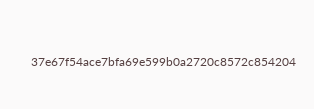37e67f54ace7bfa69e599b0a2720c8572c854204